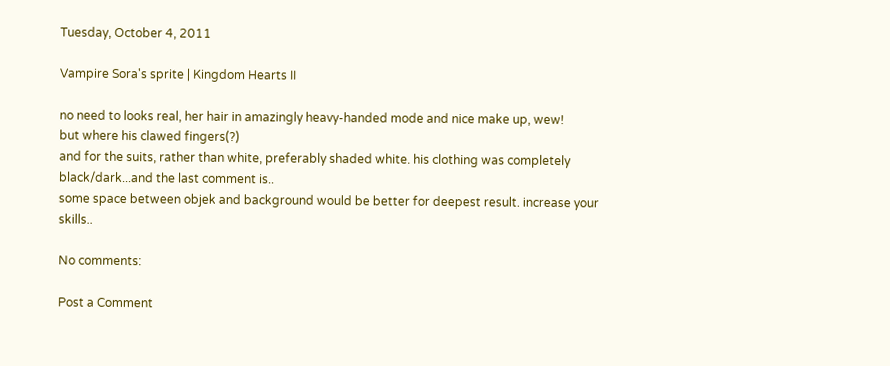Tuesday, October 4, 2011

Vampire Sora's sprite | Kingdom Hearts II

no need to looks real, her hair in amazingly heavy-handed mode and nice make up, wew!
but where his clawed fingers(?)
and for the suits, rather than white, preferably shaded white. his clothing was completely black/dark...and the last comment is..
some space between objek and background would be better for deepest result. increase your skills..

No comments:

Post a Comment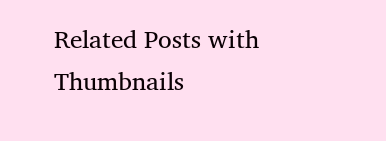Related Posts with Thumbnails